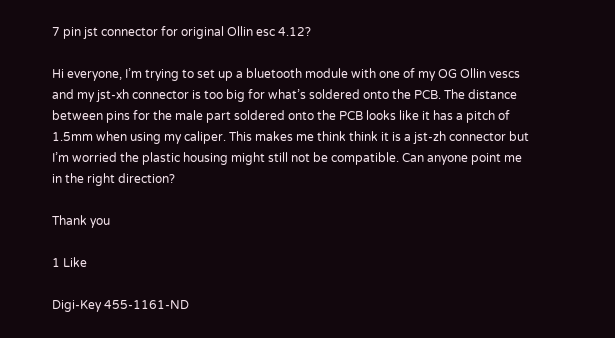7 pin jst connector for original Ollin esc 4.12?

Hi everyone, I’m trying to set up a bluetooth module with one of my OG Ollin vescs and my jst-xh connector is too big for what’s soldered onto the PCB. The distance between pins for the male part soldered onto the PCB looks like it has a pitch of 1.5mm when using my caliper. This makes me think think it is a jst-zh connector but I’m worried the plastic housing might still not be compatible. Can anyone point me in the right direction?

Thank you

1 Like

Digi-Key 455-1161-ND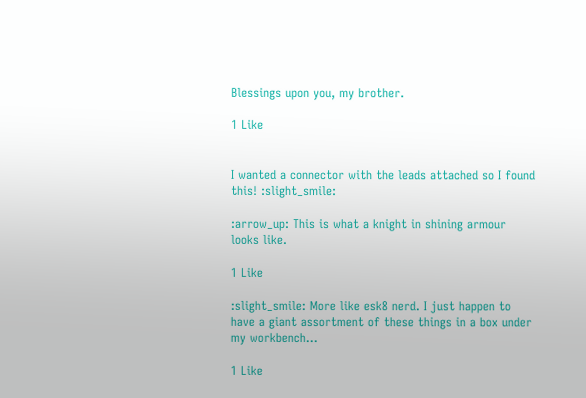Blessings upon you, my brother.

1 Like


I wanted a connector with the leads attached so I found this! :slight_smile:

:arrow_up: This is what a knight in shining armour looks like.

1 Like

:slight_smile: More like esk8 nerd. I just happen to have a giant assortment of these things in a box under my workbench…

1 Like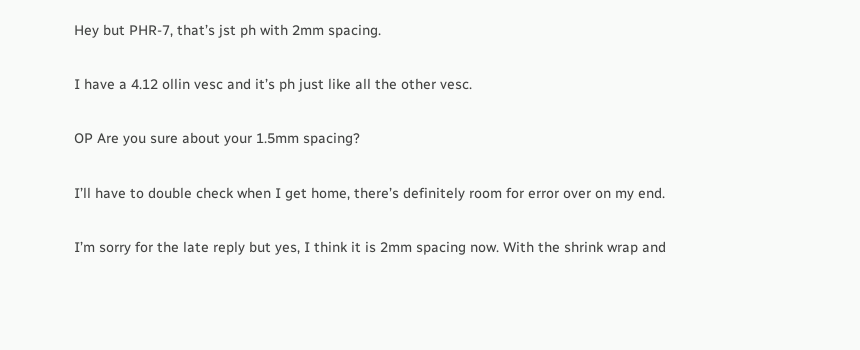Hey but PHR-7, that’s jst ph with 2mm spacing.

I have a 4.12 ollin vesc and it’s ph just like all the other vesc.

OP Are you sure about your 1.5mm spacing?

I’ll have to double check when I get home, there’s definitely room for error over on my end.

I’m sorry for the late reply but yes, I think it is 2mm spacing now. With the shrink wrap and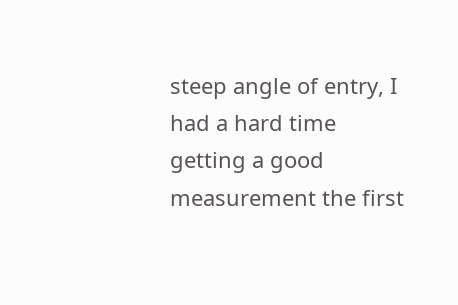steep angle of entry, I had a hard time getting a good measurement the first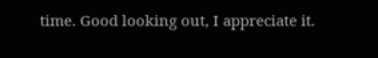time. Good looking out, I appreciate it.